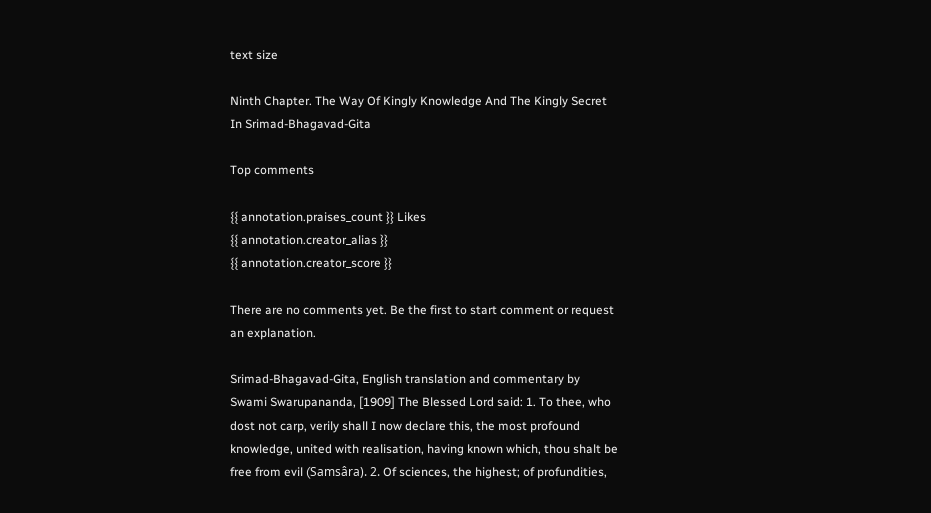text size

Ninth Chapter. The Way Of Kingly Knowledge And The Kingly Secret In Srimad-Bhagavad-Gita

Top comments

{{ annotation.praises_count }} Likes
{{ annotation.creator_alias }}
{{ annotation.creator_score }}

There are no comments yet. Be the first to start comment or request an explanation.

Srimad-Bhagavad-Gita, English translation and commentary by Swami Swarupananda, [1909] The Blessed Lord said: 1. To thee, who dost not carp, verily shall I now declare this, the most profound knowledge, united with realisation, having known which, thou shalt be free from evil (Samsâra). 2. Of sciences, the highest; of profundities,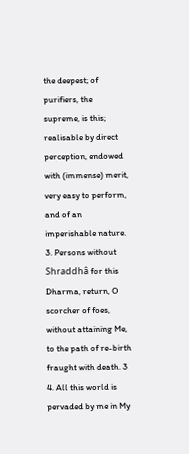the deepest; of purifiers, the supreme, is this; realisable by direct perception, endowed with (immense) merit, very easy to perform, and of an imperishable nature. 3. Persons without Shraddhâ for this Dharma, return, O scorcher of foes, without attaining Me, to the path of re-birth fraught with death. 3 4. All this world is pervaded by me in My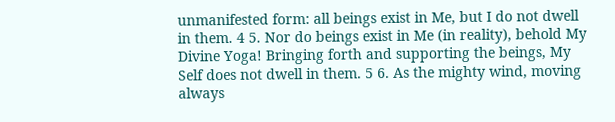unmanifested form: all beings exist in Me, but I do not dwell in them. 4 5. Nor do beings exist in Me (in reality), behold My Divine Yoga! Bringing forth and supporting the beings, My Self does not dwell in them. 5 6. As the mighty wind, moving always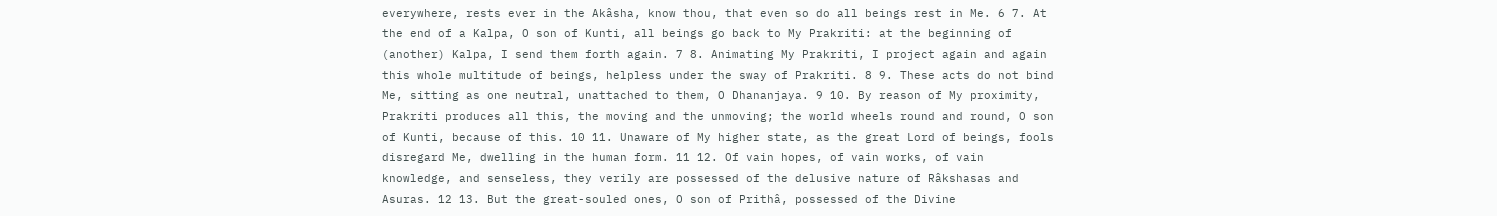everywhere, rests ever in the Akâsha, know thou, that even so do all beings rest in Me. 6 7. At the end of a Kalpa, O son of Kunti, all beings go back to My Prakriti: at the beginning of (another) Kalpa, I send them forth again. 7 8. Animating My Prakriti, I project again and again this whole multitude of beings, helpless under the sway of Prakriti. 8 9. These acts do not bind Me, sitting as one neutral, unattached to them, O Dhananjaya. 9 10. By reason of My proximity, Prakriti produces all this, the moving and the unmoving; the world wheels round and round, O son of Kunti, because of this. 10 11. Unaware of My higher state, as the great Lord of beings, fools disregard Me, dwelling in the human form. 11 12. Of vain hopes, of vain works, of vain knowledge, and senseless, they verily are possessed of the delusive nature of Râkshasas and Asuras. 12 13. But the great-souled ones, O son of Prithâ, possessed of the Divine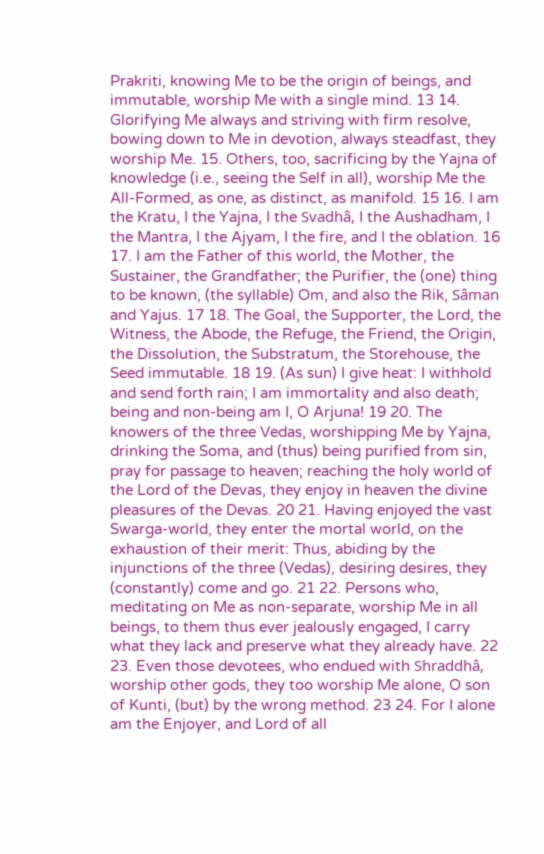Prakriti, knowing Me to be the origin of beings, and immutable, worship Me with a single mind. 13 14. Glorifying Me always and striving with firm resolve, bowing down to Me in devotion, always steadfast, they worship Me. 15. Others, too, sacrificing by the Yajna of knowledge (i.e., seeing the Self in all), worship Me the All-Formed, as one, as distinct, as manifold. 15 16. I am the Kratu, I the Yajna, I the Svadhâ, I the Aushadham, I the Mantra, I the Ajyam, I the fire, and I the oblation. 16 17. I am the Father of this world, the Mother, the Sustainer, the Grandfather; the Purifier, the (one) thing to be known, (the syllable) Om, and also the Rik, Sâman and Yajus. 17 18. The Goal, the Supporter, the Lord, the Witness, the Abode, the Refuge, the Friend, the Origin, the Dissolution, the Substratum, the Storehouse, the Seed immutable. 18 19. (As sun) I give heat: I withhold and send forth rain; I am immortality and also death; being and non-being am I, O Arjuna! 19 20. The knowers of the three Vedas, worshipping Me by Yajna, drinking the Soma, and (thus) being purified from sin, pray for passage to heaven; reaching the holy world of the Lord of the Devas, they enjoy in heaven the divine pleasures of the Devas. 20 21. Having enjoyed the vast Swarga-world, they enter the mortal world, on the exhaustion of their merit: Thus, abiding by the injunctions of the three (Vedas), desiring desires, they (constantly) come and go. 21 22. Persons who, meditating on Me as non-separate, worship Me in all beings, to them thus ever jealously engaged, I carry what they lack and preserve what they already have. 22 23. Even those devotees, who endued with Shraddhâ, worship other gods, they too worship Me alone, O son of Kunti, (but) by the wrong method. 23 24. For I alone am the Enjoyer, and Lord of all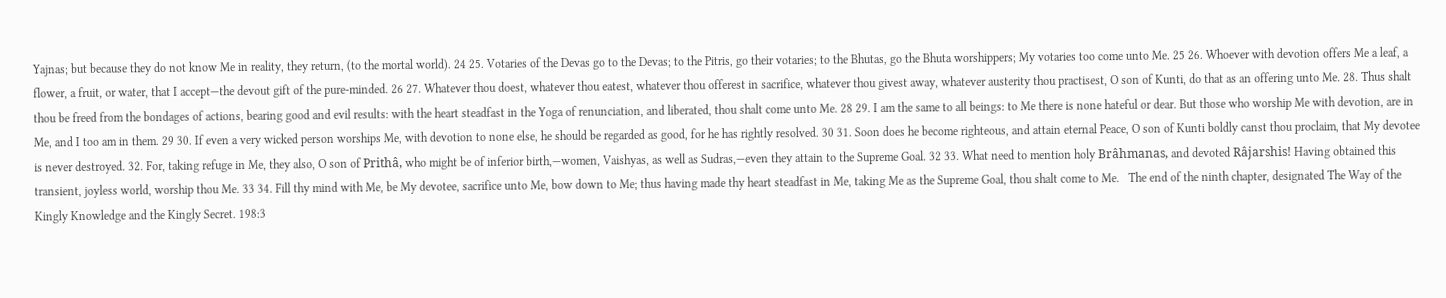Yajnas; but because they do not know Me in reality, they return, (to the mortal world). 24 25. Votaries of the Devas go to the Devas; to the Pitris, go their votaries; to the Bhutas, go the Bhuta worshippers; My votaries too come unto Me. 25 26. Whoever with devotion offers Me a leaf, a flower, a fruit, or water, that I accept—the devout gift of the pure-minded. 26 27. Whatever thou doest, whatever thou eatest, whatever thou offerest in sacrifice, whatever thou givest away, whatever austerity thou practisest, O son of Kunti, do that as an offering unto Me. 28. Thus shalt thou be freed from the bondages of actions, bearing good and evil results: with the heart steadfast in the Yoga of renunciation, and liberated, thou shalt come unto Me. 28 29. I am the same to all beings: to Me there is none hateful or dear. But those who worship Me with devotion, are in Me, and I too am in them. 29 30. If even a very wicked person worships Me, with devotion to none else, he should be regarded as good, for he has rightly resolved. 30 31. Soon does he become righteous, and attain eternal Peace, O son of Kunti boldly canst thou proclaim, that My devotee is never destroyed. 32. For, taking refuge in Me, they also, O son of Prithâ, who might be of inferior birth,—women, Vaishyas, as well as Sudras,—even they attain to the Supreme Goal. 32 33. What need to mention holy Brâhmanas, and devoted Râjarshis! Having obtained this transient, joyless world, worship thou Me. 33 34. Fill thy mind with Me, be My devotee, sacrifice unto Me, bow down to Me; thus having made thy heart steadfast in Me, taking Me as the Supreme Goal, thou shalt come to Me.   The end of the ninth chapter, designated The Way of the Kingly Knowledge and the Kingly Secret. 198:3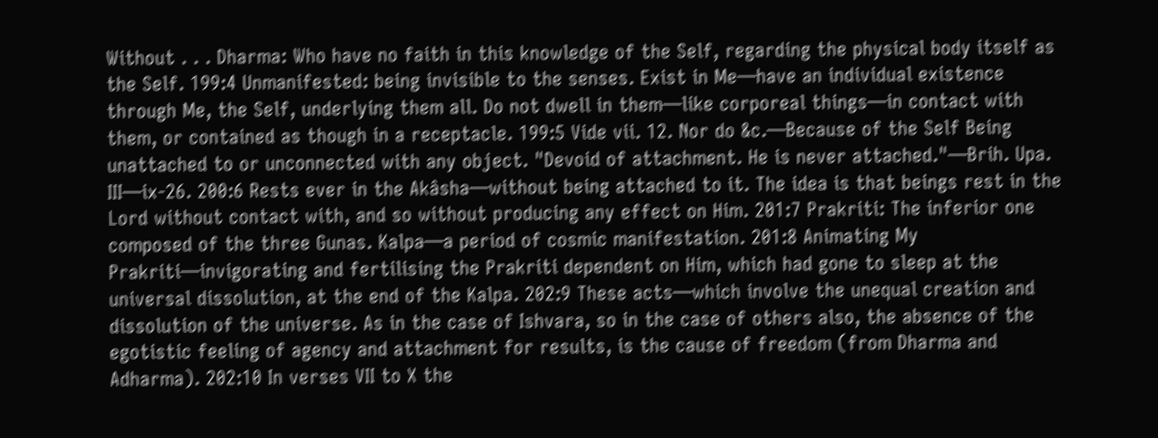Without . . . Dharma: Who have no faith in this knowledge of the Self, regarding the physical body itself as the Self. 199:4 Unmanifested: being invisible to the senses. Exist in Me—have an individual existence through Me, the Self, underlying them all. Do not dwell in them—like corporeal things—in contact with them, or contained as though in a receptacle. 199:5 Vide vii. 12. Nor do &c.—Because of the Self Being unattached to or unconnected with any object. "Devoid of attachment. He is never attached."—Brih. Upa. III—ix-26. 200:6 Rests ever in the Akâsha—without being attached to it. The idea is that beings rest in the Lord without contact with, and so without producing any effect on Him. 201:7 Prakriti: The inferior one composed of the three Gunas. Kalpa—a period of cosmic manifestation. 201:8 Animating My Prakriti—invigorating and fertilising the Prakriti dependent on Him, which had gone to sleep at the universal dissolution, at the end of the Kalpa. 202:9 These acts—which involve the unequal creation and dissolution of the universe. As in the case of Ishvara, so in the case of others also, the absence of the egotistic feeling of agency and attachment for results, is the cause of freedom (from Dharma and Adharma). 202:10 In verses VII to X the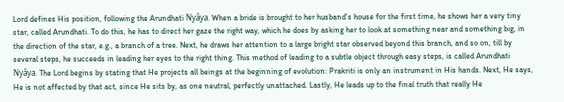Lord defines His position, following the Arundhati Nyâya. When a bride is brought to her husband's house for the first time, he shows her a very tiny star, called Arundhati. To do this, he has to direct her gaze the right way, which he does by asking her to look at something near and something big, in the direction of the star, e.g., a branch of a tree. Next, he draws her attention to a large bright star observed beyond this branch, and so on, till by several steps, he succeeds in leading her eyes to the right thing. This method of leading to a subtle object through easy steps, is called Arundhati Nyâya. The Lord begins by stating that He projects all beings at the beginning of evolution: Prakriti is only an instrument in His hands. Next, He says, He is not affected by that act, since He sits by, as one neutral, perfectly unattached. Lastly, He leads up to the final truth that really He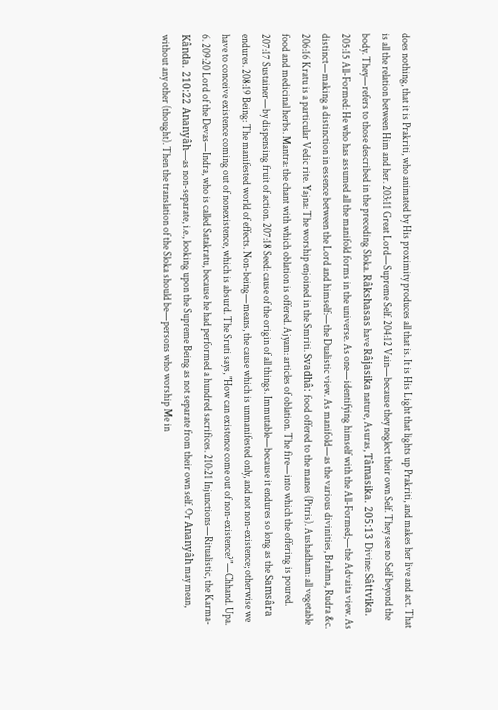does nothing, that it is Prakriti, who animated by His proximity produces all that is. It is His Light that lights up Prakriti, and makes her live and act. That is all the relation between Him and her. 203:11 Great Lord—Supreme Self. 204:12 Vain—because they neglect their own Self. They see no Self beyond the body. They—refers to those described in the preceding Sloka. Râkshasas have Râjasika nature, Asuras, Tâmasika. 205:13 Divine: Sâttvika. 205:15 All-Formed: He who has assumed all the manifold forms in the universe. As one—identifying himself with the All-Formed;—the Advaita view. As distinct—making a distinction in essence between the Lord and himself:—the Dualistic view. As manifold—as the various divinities, Brahma, Rudra &c. 206:16 Kratu is a particular Vedic rite. Yajna: The worship enjoined in the Smriti. Svadhâ: food offered to the manes (Pitris). Aushadham: all vegetable food and medicinal herbs. Mantra: the chant with which oblation is offered. Ajyam: articles of oblation. The fire—into which the offering is poured. 207:17 Sustainer—by dispensing fruit of action. 207:18 Seed: cause of the origin of all things. Immutable—because it endures so long as the Samsâra endures. 208:19 Being: The manifested world of effects. Non-being—means, the cause which is unmanifested only, and not non-existence; otherwise we have to conceive existence coming out of nonexistence, which is absurd. The Sruti says, "How can existence come out of non-existence?"—Chhand. Upa. 6. 209:20 Lord of the Devas—Indra, who is called Satakratu, because he had performed a hundred sacrifices. 210:21 Injunctions—Ritualistic, the Karma-Kânda. 210:22 Ananyâh—as non-separate, i.e., looking upon the Supreme Being as not separate from their own self. Or Ananyâh may mean, without any other (thought). Then the translation of the Sloka should be—persons who worship Me in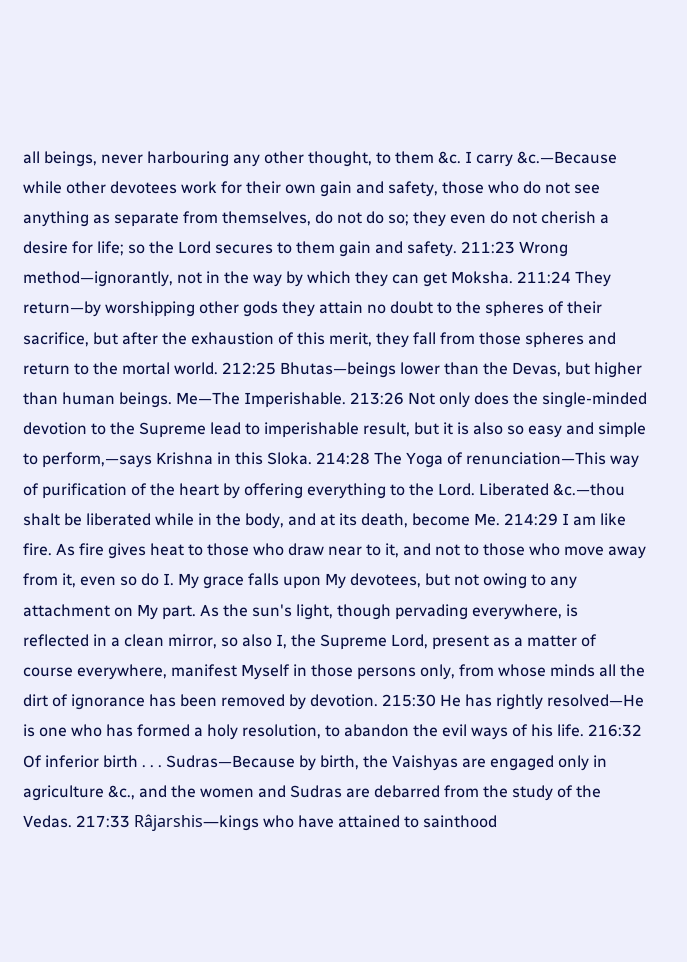all beings, never harbouring any other thought, to them &c. I carry &c.—Because while other devotees work for their own gain and safety, those who do not see anything as separate from themselves, do not do so; they even do not cherish a desire for life; so the Lord secures to them gain and safety. 211:23 Wrong method—ignorantly, not in the way by which they can get Moksha. 211:24 They return—by worshipping other gods they attain no doubt to the spheres of their sacrifice, but after the exhaustion of this merit, they fall from those spheres and return to the mortal world. 212:25 Bhutas—beings lower than the Devas, but higher than human beings. Me—The Imperishable. 213:26 Not only does the single-minded devotion to the Supreme lead to imperishable result, but it is also so easy and simple to perform,—says Krishna in this Sloka. 214:28 The Yoga of renunciation—This way of purification of the heart by offering everything to the Lord. Liberated &c.—thou shalt be liberated while in the body, and at its death, become Me. 214:29 I am like fire. As fire gives heat to those who draw near to it, and not to those who move away from it, even so do I. My grace falls upon My devotees, but not owing to any attachment on My part. As the sun's light, though pervading everywhere, is reflected in a clean mirror, so also I, the Supreme Lord, present as a matter of course everywhere, manifest Myself in those persons only, from whose minds all the dirt of ignorance has been removed by devotion. 215:30 He has rightly resolved—He is one who has formed a holy resolution, to abandon the evil ways of his life. 216:32 Of inferior birth . . . Sudras—Because by birth, the Vaishyas are engaged only in agriculture &c., and the women and Sudras are debarred from the study of the Vedas. 217:33 Râjarshis—kings who have attained to sainthood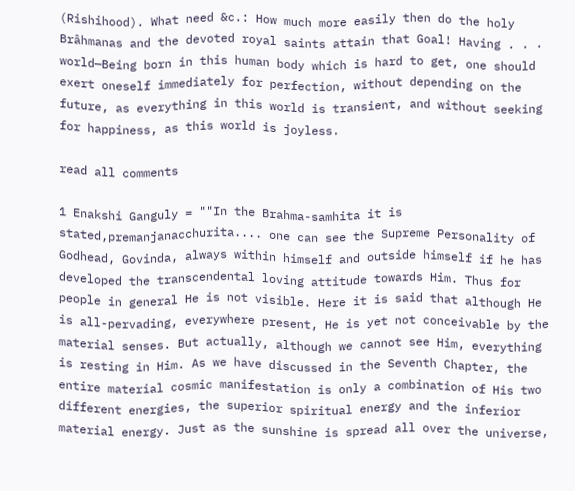(Rishihood). What need &c.: How much more easily then do the holy Brâhmanas and the devoted royal saints attain that Goal! Having . . . world—Being born in this human body which is hard to get, one should exert oneself immediately for perfection, without depending on the future, as everything in this world is transient, and without seeking for happiness, as this world is joyless.

read all comments

1 Enakshi Ganguly = ""In the Brahma-samhita it is stated,premanjanacchurita.... one can see the Supreme Personality of Godhead, Govinda, always within himself and outside himself if he has developed the transcendental loving attitude towards Him. Thus for people in general He is not visible. Here it is said that although He is all-pervading, everywhere present, He is yet not conceivable by the material senses. But actually, although we cannot see Him, everything is resting in Him. As we have discussed in the Seventh Chapter, the entire material cosmic manifestation is only a combination of His two different energies, the superior spiritual energy and the inferior material energy. Just as the sunshine is spread all over the universe,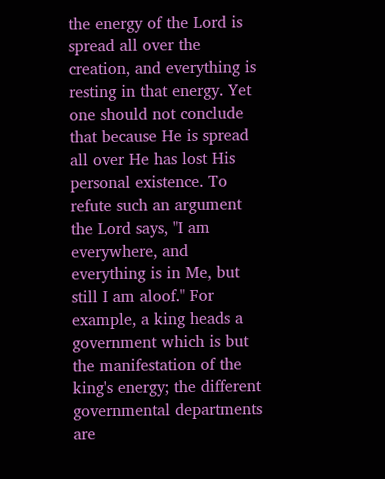the energy of the Lord is spread all over the creation, and everything is resting in that energy. Yet one should not conclude that because He is spread all over He has lost His personal existence. To refute such an argument the Lord says, "I am everywhere, and everything is in Me, but still I am aloof." For example, a king heads a government which is but the manifestation of the king's energy; the different governmental departments are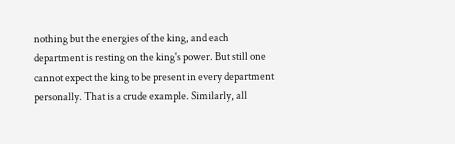nothing but the energies of the king, and each department is resting on the king's power. But still one cannot expect the king to be present in every department personally. That is a crude example. Similarly, all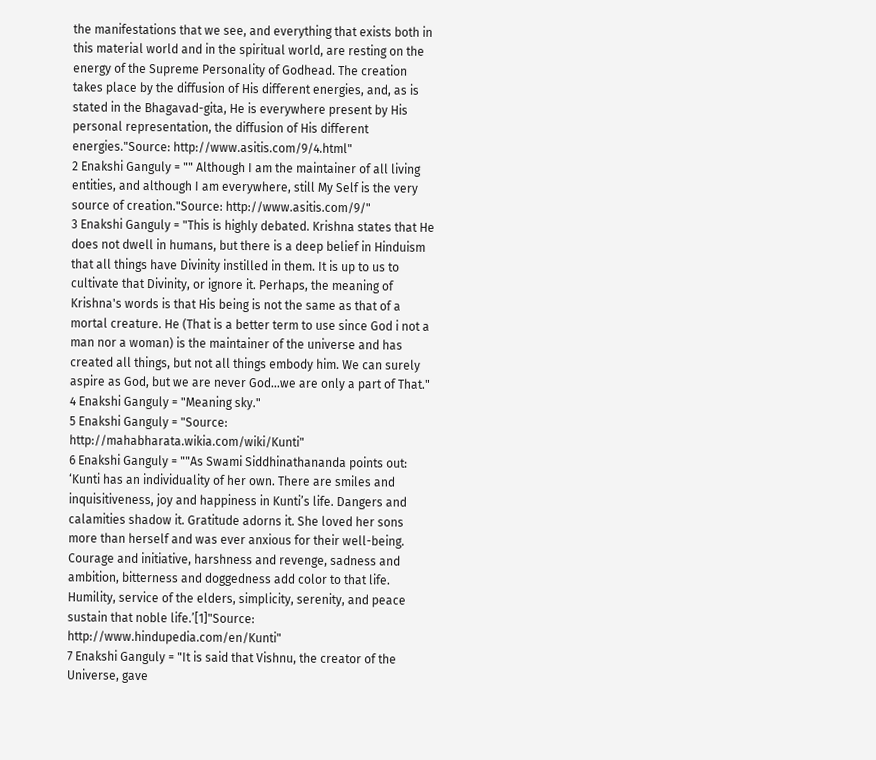the manifestations that we see, and everything that exists both in this material world and in the spiritual world, are resting on the energy of the Supreme Personality of Godhead. The creation takes place by the diffusion of His different energies, and, as is stated in the Bhagavad-gita, He is everywhere present by His personal representation, the diffusion of His different energies."Source: http://www.asitis.com/9/4.html"
2 Enakshi Ganguly = "" Although I am the maintainer of all living entities, and although I am everywhere, still My Self is the very source of creation."Source: http://www.asitis.com/9/"
3 Enakshi Ganguly = "This is highly debated. Krishna states that He does not dwell in humans, but there is a deep belief in Hinduism that all things have Divinity instilled in them. It is up to us to cultivate that Divinity, or ignore it. Perhaps, the meaning of Krishna's words is that His being is not the same as that of a mortal creature. He (That is a better term to use since God i not a man nor a woman) is the maintainer of the universe and has created all things, but not all things embody him. We can surely aspire as God, but we are never God...we are only a part of That."
4 Enakshi Ganguly = "Meaning sky."
5 Enakshi Ganguly = "Source: http://mahabharata.wikia.com/wiki/Kunti"
6 Enakshi Ganguly = ""As Swami Siddhinathananda points out: ‘Kunti has an individuality of her own. There are smiles and inquisitiveness, joy and happiness in Kunti’s life. Dangers and calamities shadow it. Gratitude adorns it. She loved her sons more than herself and was ever anxious for their well-being. Courage and initiative, harshness and revenge, sadness and ambition, bitterness and doggedness add color to that life. Humility, service of the elders, simplicity, serenity, and peace sustain that noble life.’[1]"Source: http://www.hindupedia.com/en/Kunti"
7 Enakshi Ganguly = "It is said that Vishnu, the creator of the Universe, gave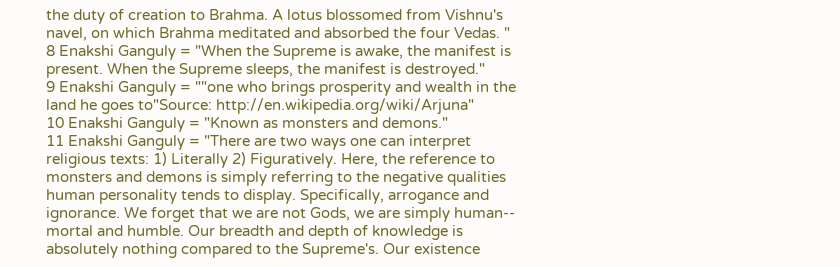the duty of creation to Brahma. A lotus blossomed from Vishnu's navel, on which Brahma meditated and absorbed the four Vedas. "
8 Enakshi Ganguly = "When the Supreme is awake, the manifest is present. When the Supreme sleeps, the manifest is destroyed."
9 Enakshi Ganguly = ""one who brings prosperity and wealth in the land he goes to"Source: http://en.wikipedia.org/wiki/Arjuna"
10 Enakshi Ganguly = "Known as monsters and demons."
11 Enakshi Ganguly = "There are two ways one can interpret religious texts: 1) Literally 2) Figuratively. Here, the reference to monsters and demons is simply referring to the negative qualities human personality tends to display. Specifically, arrogance and ignorance. We forget that we are not Gods, we are simply human-- mortal and humble. Our breadth and depth of knowledge is absolutely nothing compared to the Supreme's. Our existence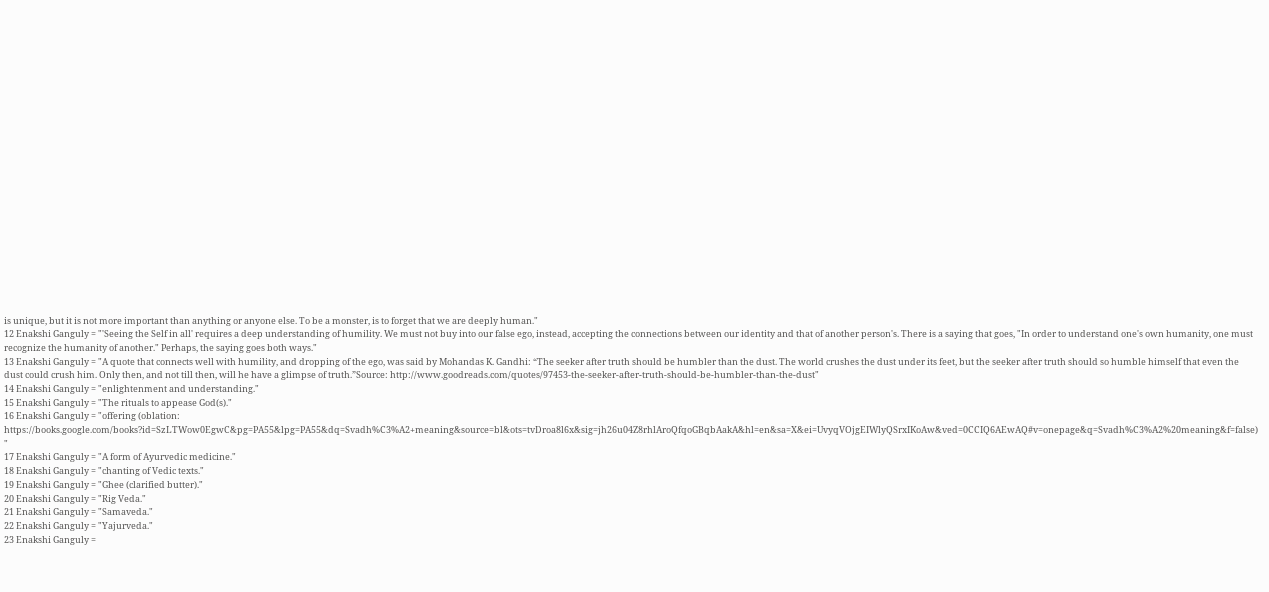is unique, but it is not more important than anything or anyone else. To be a monster, is to forget that we are deeply human."
12 Enakshi Ganguly = "'Seeing the Self in all' requires a deep understanding of humility. We must not buy into our false ego, instead, accepting the connections between our identity and that of another person's. There is a saying that goes, "In order to understand one's own humanity, one must recognize the humanity of another." Perhaps, the saying goes both ways."
13 Enakshi Ganguly = "A quote that connects well with humility, and dropping of the ego, was said by Mohandas K. Gandhi: “The seeker after truth should be humbler than the dust. The world crushes the dust under its feet, but the seeker after truth should so humble himself that even the dust could crush him. Only then, and not till then, will he have a glimpse of truth.”Source: http://www.goodreads.com/quotes/97453-the-seeker-after-truth-should-be-humbler-than-the-dust"
14 Enakshi Ganguly = "enlightenment and understanding."
15 Enakshi Ganguly = "The rituals to appease God(s)."
16 Enakshi Ganguly = "offering (oblation: https://books.google.com/books?id=SzLTWow0EgwC&pg=PA55&lpg=PA55&dq=Svadh%C3%A2+meaning&source=bl&ots=tvDroa8l6x&sig=jh26u04Z8rhlAroQfqoGBqbAakA&hl=en&sa=X&ei=UvyqVOjgEIWlyQSrxIKoAw&ved=0CCIQ6AEwAQ#v=onepage&q=Svadh%C3%A2%20meaning&f=false) "
17 Enakshi Ganguly = "A form of Ayurvedic medicine."
18 Enakshi Ganguly = "chanting of Vedic texts."
19 Enakshi Ganguly = "Ghee (clarified butter)."
20 Enakshi Ganguly = "Rig Veda."
21 Enakshi Ganguly = "Samaveda."
22 Enakshi Ganguly = "Yajurveda."
23 Enakshi Ganguly =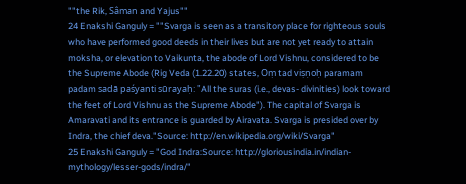""the Rik, Sâman and Yajus""
24 Enakshi Ganguly = ""Svarga is seen as a transitory place for righteous souls who have performed good deeds in their lives but are not yet ready to attain moksha, or elevation to Vaikunta, the abode of Lord Vishnu, considered to be the Supreme Abode (Rig Veda (1.22.20) states, Oṃ tad viṣṇoḥ paramam padam sadā paśyanti sūrayaḥ: "All the suras (i.e., devas- divinities) look toward the feet of Lord Vishnu as the Supreme Abode"). The capital of Svarga is Amaravati and its entrance is guarded by Airavata. Svarga is presided over by Indra, the chief deva."Source: http://en.wikipedia.org/wiki/Svarga"
25 Enakshi Ganguly = "God Indra:Source: http://gloriousindia.in/indian-mythology/lesser-gods/indra/"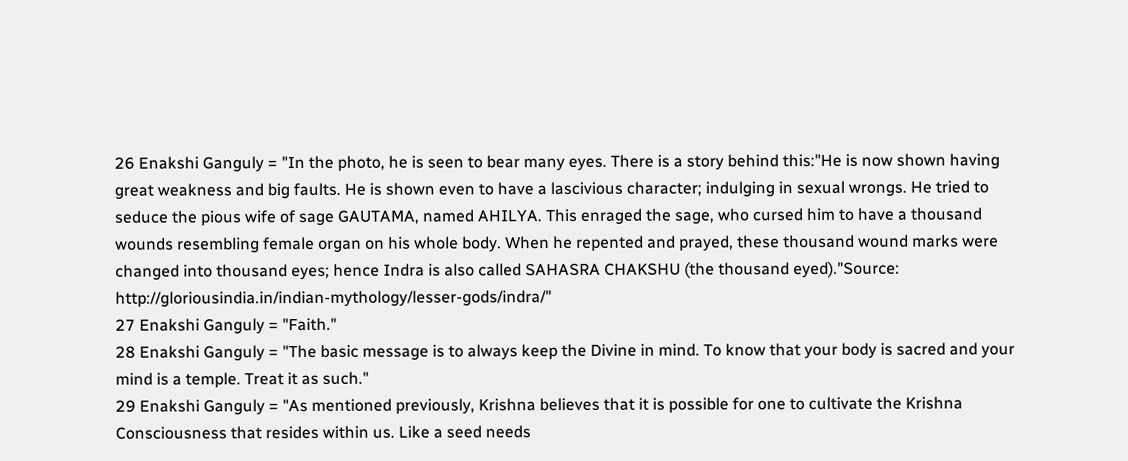26 Enakshi Ganguly = "In the photo, he is seen to bear many eyes. There is a story behind this:"He is now shown having great weakness and big faults. He is shown even to have a lascivious character; indulging in sexual wrongs. He tried to seduce the pious wife of sage GAUTAMA, named AHILYA. This enraged the sage, who cursed him to have a thousand wounds resembling female organ on his whole body. When he repented and prayed, these thousand wound marks were changed into thousand eyes; hence Indra is also called SAHASRA CHAKSHU (the thousand eyed)."Source: http://gloriousindia.in/indian-mythology/lesser-gods/indra/"
27 Enakshi Ganguly = "Faith."
28 Enakshi Ganguly = "The basic message is to always keep the Divine in mind. To know that your body is sacred and your mind is a temple. Treat it as such."
29 Enakshi Ganguly = "As mentioned previously, Krishna believes that it is possible for one to cultivate the Krishna Consciousness that resides within us. Like a seed needs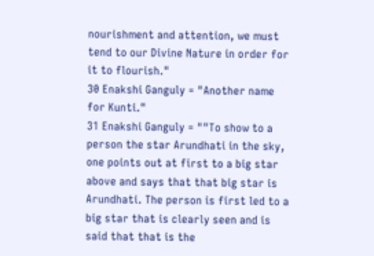nourishment and attention, we must tend to our Divine Nature in order for it to flourish."
30 Enakshi Ganguly = "Another name for Kunti."
31 Enakshi Ganguly = ""To show to a person the star Arundhati in the sky, one points out at first to a big star above and says that that big star is Arundhati. The person is first led to a big star that is clearly seen and is said that that is the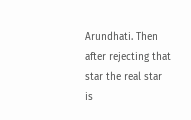Arundhati. Then after rejecting that star the real star is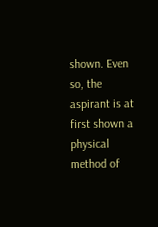shown. Even so, the aspirant is at first shown a physical method of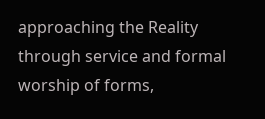approaching the Reality through service and formal worship of forms,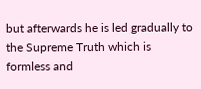but afterwards he is led gradually to the Supreme Truth which is formless and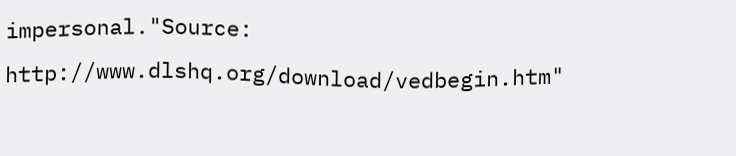impersonal."Source: http://www.dlshq.org/download/vedbegin.htm"